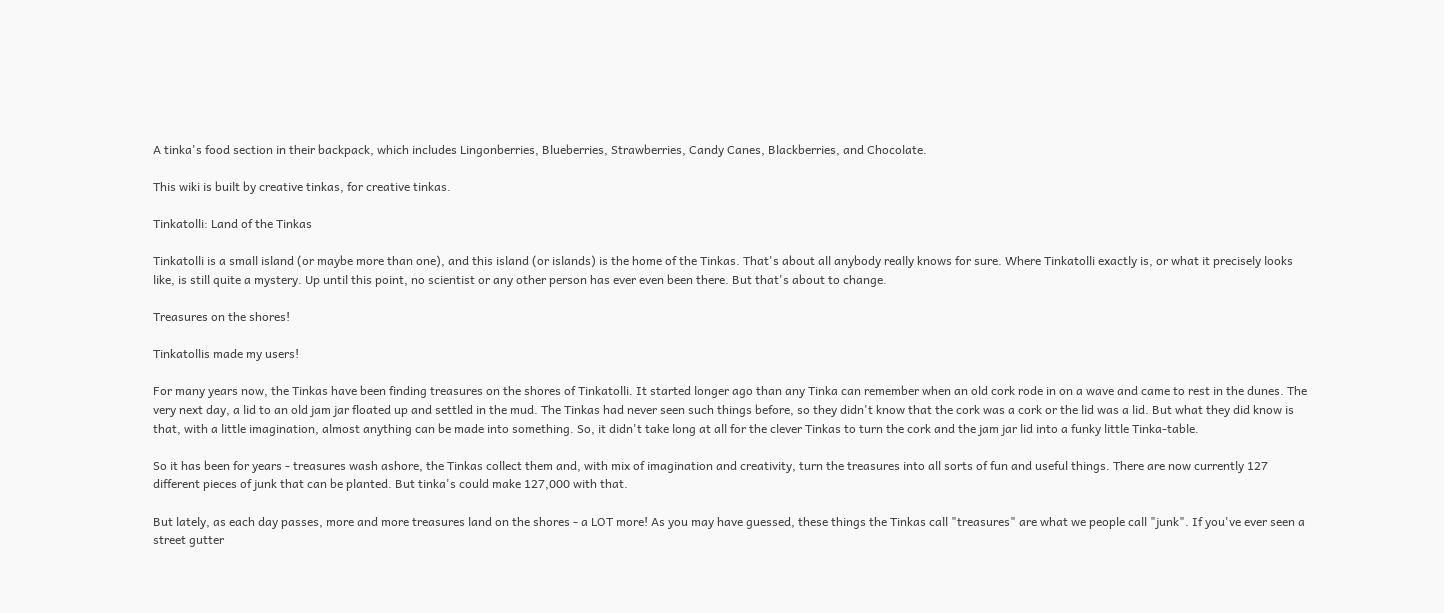A tinka's food section in their backpack, which includes Lingonberries, Blueberries, Strawberries, Candy Canes, Blackberries, and Chocolate.

This wiki is built by creative tinkas, for creative tinkas.

Tinkatolli: Land of the Tinkas

Tinkatolli is a small island (or maybe more than one), and this island (or islands) is the home of the Tinkas. That's about all anybody really knows for sure. Where Tinkatolli exactly is, or what it precisely looks like, is still quite a mystery. Up until this point, no scientist or any other person has ever even been there. But that's about to change.

Treasures on the shores!

Tinkatollis made my users!

For many years now, the Tinkas have been finding treasures on the shores of Tinkatolli. It started longer ago than any Tinka can remember when an old cork rode in on a wave and came to rest in the dunes. The very next day, a lid to an old jam jar floated up and settled in the mud. The Tinkas had never seen such things before, so they didn't know that the cork was a cork or the lid was a lid. But what they did know is that, with a little imagination, almost anything can be made into something. So, it didn't take long at all for the clever Tinkas to turn the cork and the jam jar lid into a funky little Tinka-table.

So it has been for years - treasures wash ashore, the Tinkas collect them and, with mix of imagination and creativity, turn the treasures into all sorts of fun and useful things. There are now currently 127 different pieces of junk that can be planted. But tinka's could make 127,000 with that.

But lately, as each day passes, more and more treasures land on the shores - a LOT more! As you may have guessed, these things the Tinkas call "treasures" are what we people call "junk". If you've ever seen a street gutter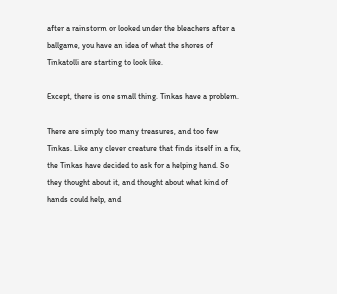after a rainstorm or looked under the bleachers after a ballgame, you have an idea of what the shores of Tinkatolli are starting to look like.

Except, there is one small thing. Tinkas have a problem.

There are simply too many treasures, and too few Tinkas. Like any clever creature that finds itself in a fix, the Tinkas have decided to ask for a helping hand. So they thought about it, and thought about what kind of hands could help, and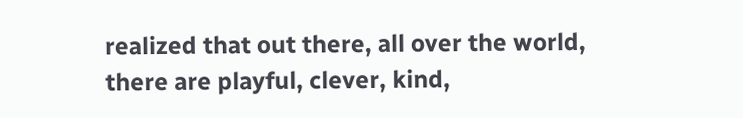realized that out there, all over the world, there are playful, clever, kind,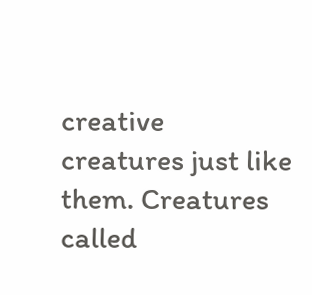creative creatures just like them. Creatures called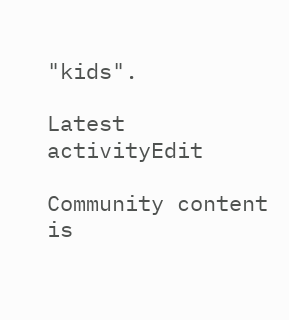"kids".

Latest activityEdit

Community content is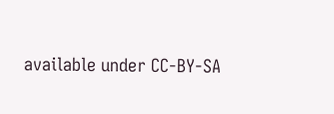available under CC-BY-SA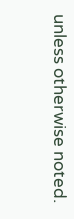unless otherwise noted.